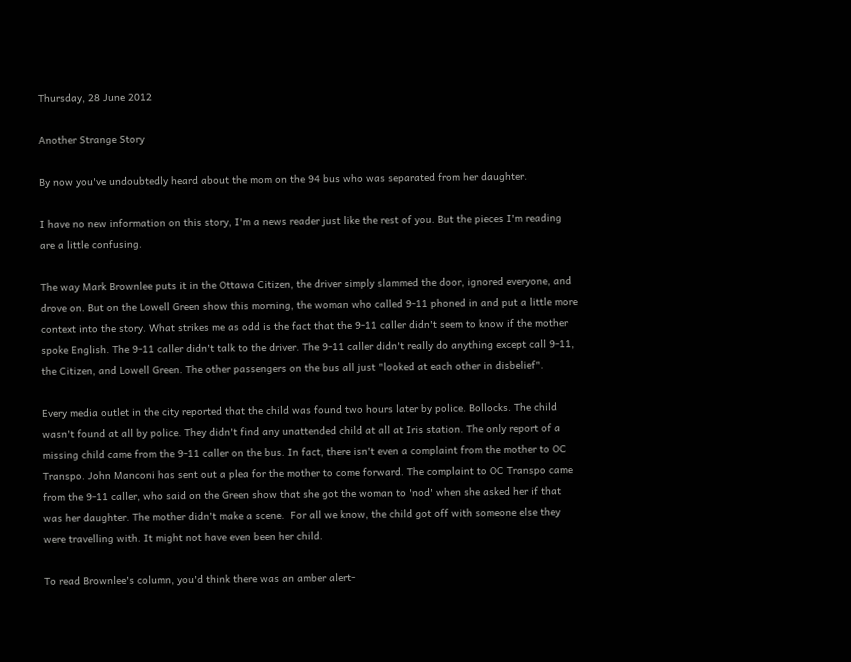Thursday, 28 June 2012

Another Strange Story

By now you've undoubtedly heard about the mom on the 94 bus who was separated from her daughter.

I have no new information on this story, I'm a news reader just like the rest of you. But the pieces I'm reading are a little confusing.

The way Mark Brownlee puts it in the Ottawa Citizen, the driver simply slammed the door, ignored everyone, and drove on. But on the Lowell Green show this morning, the woman who called 9-11 phoned in and put a little more context into the story. What strikes me as odd is the fact that the 9-11 caller didn't seem to know if the mother spoke English. The 9-11 caller didn't talk to the driver. The 9-11 caller didn't really do anything except call 9-11, the Citizen, and Lowell Green. The other passengers on the bus all just "looked at each other in disbelief".

Every media outlet in the city reported that the child was found two hours later by police. Bollocks. The child wasn't found at all by police. They didn't find any unattended child at all at Iris station. The only report of a missing child came from the 9-11 caller on the bus. In fact, there isn't even a complaint from the mother to OC Transpo. John Manconi has sent out a plea for the mother to come forward. The complaint to OC Transpo came from the 9-11 caller, who said on the Green show that she got the woman to 'nod' when she asked her if that was her daughter. The mother didn't make a scene.  For all we know, the child got off with someone else they were travelling with. It might not have even been her child.

To read Brownlee's column, you'd think there was an amber alert-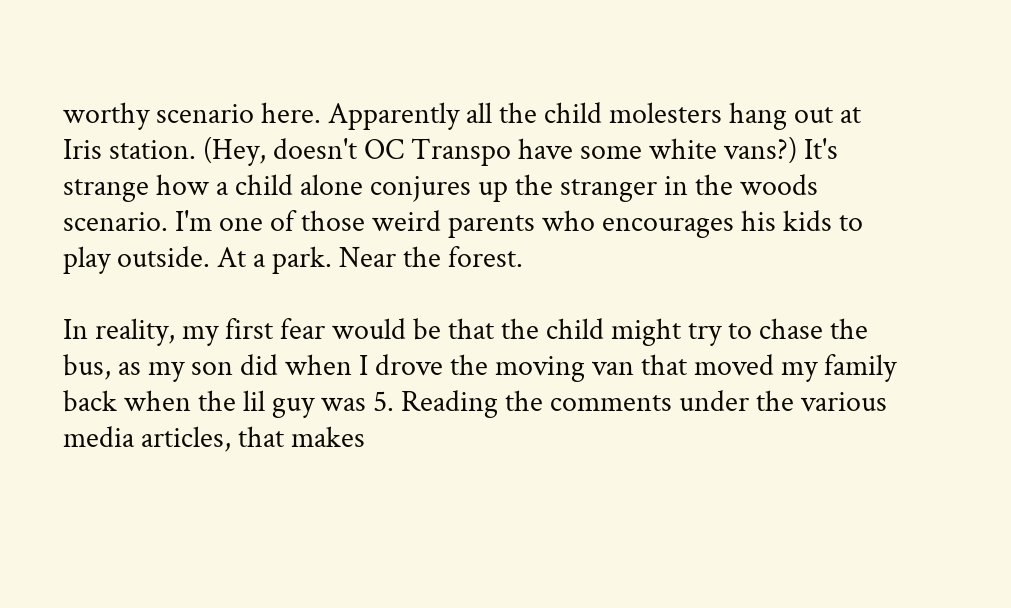worthy scenario here. Apparently all the child molesters hang out at Iris station. (Hey, doesn't OC Transpo have some white vans?) It's strange how a child alone conjures up the stranger in the woods scenario. I'm one of those weird parents who encourages his kids to play outside. At a park. Near the forest.

In reality, my first fear would be that the child might try to chase the bus, as my son did when I drove the moving van that moved my family back when the lil guy was 5. Reading the comments under the various media articles, that makes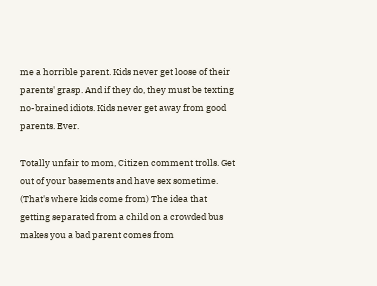me a horrible parent. Kids never get loose of their parents' grasp. And if they do, they must be texting no-brained idiots. Kids never get away from good parents. Ever.

Totally unfair to mom, Citizen comment trolls. Get out of your basements and have sex sometime. (That's where kids come from) The idea that getting separated from a child on a crowded bus makes you a bad parent comes from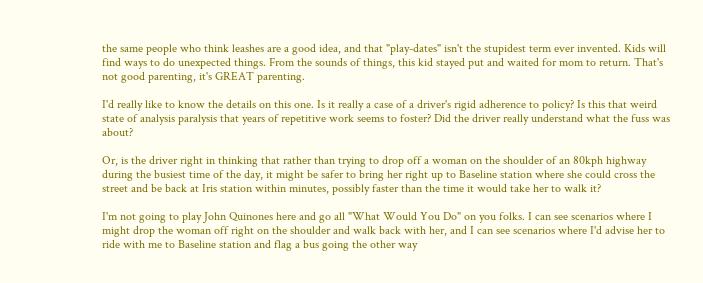the same people who think leashes are a good idea, and that "play-dates" isn't the stupidest term ever invented. Kids will find ways to do unexpected things. From the sounds of things, this kid stayed put and waited for mom to return. That's not good parenting, it's GREAT parenting.

I'd really like to know the details on this one. Is it really a case of a driver's rigid adherence to policy? Is this that weird state of analysis paralysis that years of repetitive work seems to foster? Did the driver really understand what the fuss was about?

Or, is the driver right in thinking that rather than trying to drop off a woman on the shoulder of an 80kph highway during the busiest time of the day, it might be safer to bring her right up to Baseline station where she could cross the street and be back at Iris station within minutes, possibly faster than the time it would take her to walk it?

I'm not going to play John Quinones here and go all "What Would You Do" on you folks. I can see scenarios where I might drop the woman off right on the shoulder and walk back with her, and I can see scenarios where I'd advise her to ride with me to Baseline station and flag a bus going the other way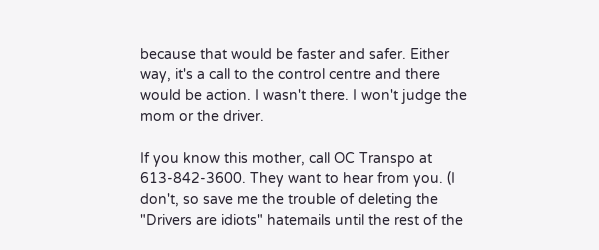because that would be faster and safer. Either way, it's a call to the control centre and there would be action. I wasn't there. I won't judge the mom or the driver.

If you know this mother, call OC Transpo at 613-842-3600. They want to hear from you. (I don't, so save me the trouble of deleting the "Drivers are idiots" hatemails until the rest of the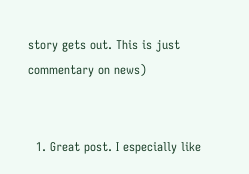story gets out. This is just commentary on news)


  1. Great post. I especially like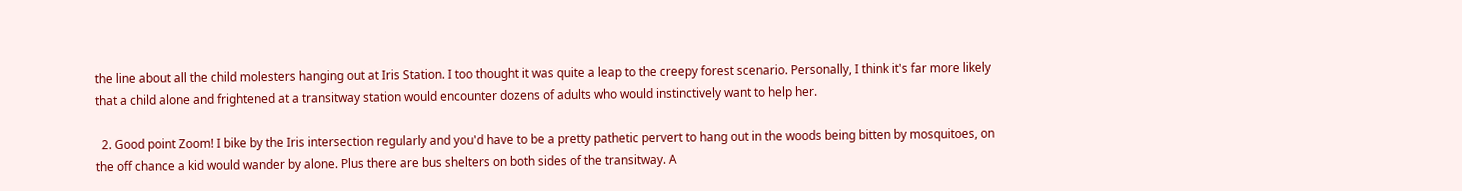the line about all the child molesters hanging out at Iris Station. I too thought it was quite a leap to the creepy forest scenario. Personally, I think it's far more likely that a child alone and frightened at a transitway station would encounter dozens of adults who would instinctively want to help her.

  2. Good point Zoom! I bike by the Iris intersection regularly and you'd have to be a pretty pathetic pervert to hang out in the woods being bitten by mosquitoes, on the off chance a kid would wander by alone. Plus there are bus shelters on both sides of the transitway. A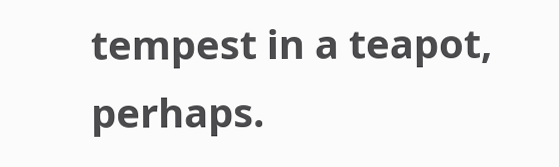tempest in a teapot, perhaps.